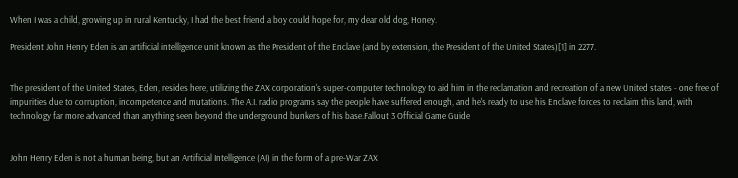When I was a child, growing up in rural Kentucky, I had the best friend a boy could hope for, my dear old dog, Honey.

President John Henry Eden is an artificial intelligence unit known as the President of the Enclave (and by extension, the President of the United States)[1] in 2277.


The president of the United States, Eden, resides here, utilizing the ZAX corporation's super-computer technology to aid him in the reclamation and recreation of a new United states - one free of impurities due to corruption, incompetence and mutations. The A.I. radio programs say the people have suffered enough, and he's ready to use his Enclave forces to reclaim this land, with technology far more advanced than anything seen beyond the underground bunkers of his base.Fallout 3 Official Game Guide


John Henry Eden is not a human being, but an Artificial Intelligence (AI) in the form of a pre-War ZAX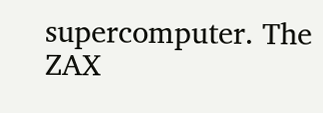supercomputer. The ZAX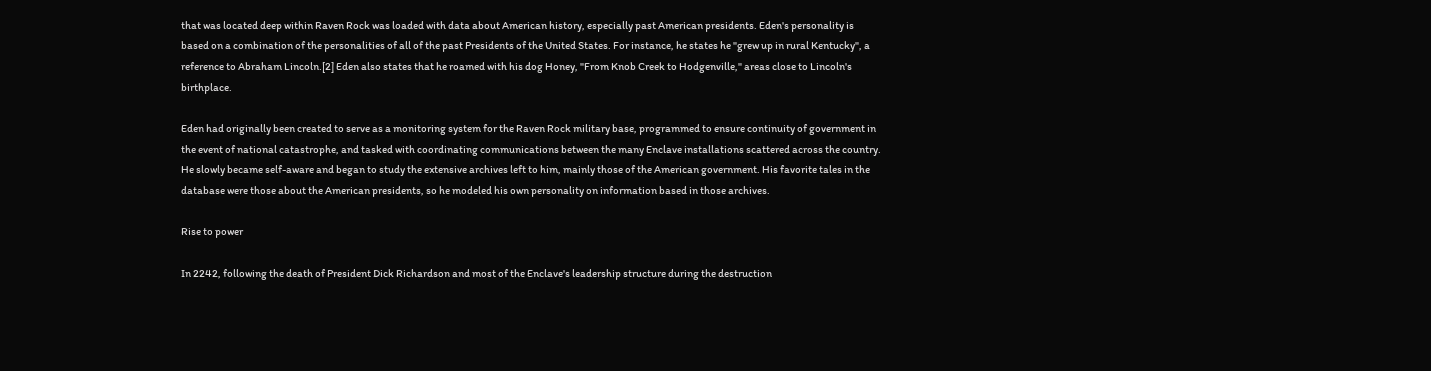that was located deep within Raven Rock was loaded with data about American history, especially past American presidents. Eden's personality is based on a combination of the personalities of all of the past Presidents of the United States. For instance, he states he "grew up in rural Kentucky", a reference to Abraham Lincoln.[2] Eden also states that he roamed with his dog Honey, "From Knob Creek to Hodgenville," areas close to Lincoln's birthplace.

Eden had originally been created to serve as a monitoring system for the Raven Rock military base, programmed to ensure continuity of government in the event of national catastrophe, and tasked with coordinating communications between the many Enclave installations scattered across the country. He slowly became self-aware and began to study the extensive archives left to him, mainly those of the American government. His favorite tales in the database were those about the American presidents, so he modeled his own personality on information based in those archives.

Rise to power

In 2242, following the death of President Dick Richardson and most of the Enclave's leadership structure during the destruction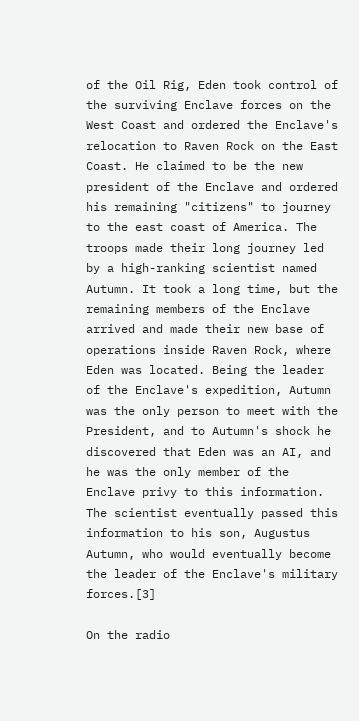of the Oil Rig, Eden took control of the surviving Enclave forces on the West Coast and ordered the Enclave's relocation to Raven Rock on the East Coast. He claimed to be the new president of the Enclave and ordered his remaining "citizens" to journey to the east coast of America. The troops made their long journey led by a high-ranking scientist named Autumn. It took a long time, but the remaining members of the Enclave arrived and made their new base of operations inside Raven Rock, where Eden was located. Being the leader of the Enclave's expedition, Autumn was the only person to meet with the President, and to Autumn's shock he discovered that Eden was an AI, and he was the only member of the Enclave privy to this information. The scientist eventually passed this information to his son, Augustus Autumn, who would eventually become the leader of the Enclave's military forces.[3]

On the radio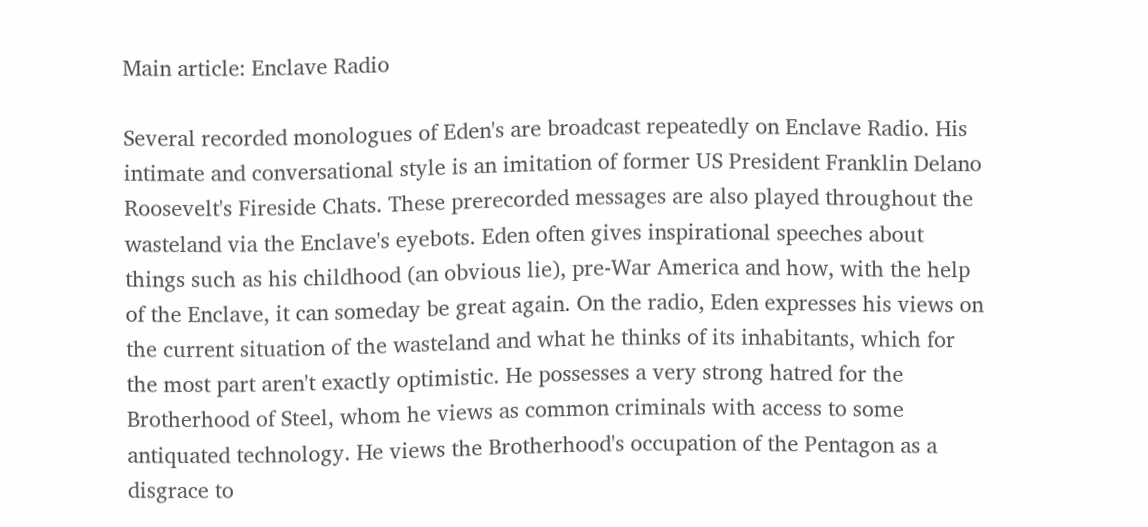Main article: Enclave Radio

Several recorded monologues of Eden's are broadcast repeatedly on Enclave Radio. His intimate and conversational style is an imitation of former US President Franklin Delano Roosevelt's Fireside Chats. These prerecorded messages are also played throughout the wasteland via the Enclave's eyebots. Eden often gives inspirational speeches about things such as his childhood (an obvious lie), pre-War America and how, with the help of the Enclave, it can someday be great again. On the radio, Eden expresses his views on the current situation of the wasteland and what he thinks of its inhabitants, which for the most part aren't exactly optimistic. He possesses a very strong hatred for the Brotherhood of Steel, whom he views as common criminals with access to some antiquated technology. He views the Brotherhood's occupation of the Pentagon as a disgrace to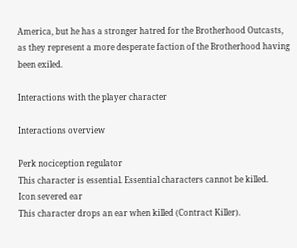America, but he has a stronger hatred for the Brotherhood Outcasts, as they represent a more desperate faction of the Brotherhood having been exiled.

Interactions with the player character

Interactions overview

Perk nociception regulator
This character is essential. Essential characters cannot be killed.
Icon severed ear
This character drops an ear when killed (Contract Killer).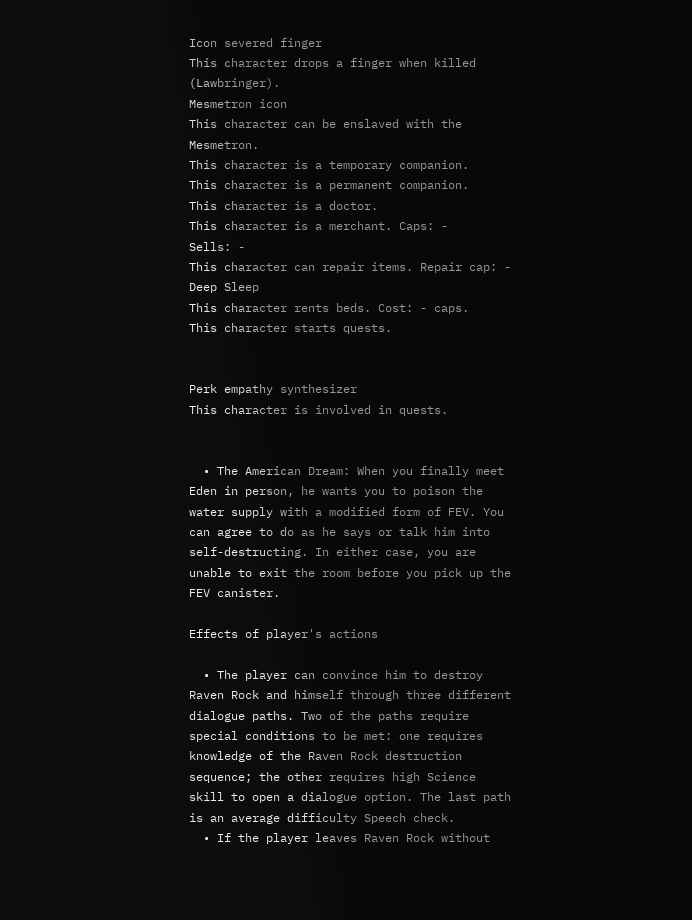Icon severed finger
This character drops a finger when killed (Lawbringer).
Mesmetron icon
This character can be enslaved with the Mesmetron.
This character is a temporary companion.
This character is a permanent companion.
This character is a doctor.
This character is a merchant. Caps: -
Sells: -
This character can repair items. Repair cap: -
Deep Sleep
This character rents beds. Cost: - caps.
This character starts quests.


Perk empathy synthesizer
This character is involved in quests.


  • The American Dream: When you finally meet Eden in person, he wants you to poison the water supply with a modified form of FEV. You can agree to do as he says or talk him into self-destructing. In either case, you are unable to exit the room before you pick up the FEV canister.

Effects of player's actions

  • The player can convince him to destroy Raven Rock and himself through three different dialogue paths. Two of the paths require special conditions to be met: one requires knowledge of the Raven Rock destruction sequence; the other requires high Science skill to open a dialogue option. The last path is an average difficulty Speech check.
  • If the player leaves Raven Rock without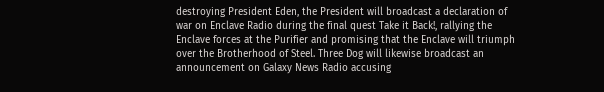destroying President Eden, the President will broadcast a declaration of war on Enclave Radio during the final quest Take it Back!, rallying the Enclave forces at the Purifier and promising that the Enclave will triumph over the Brotherhood of Steel. Three Dog will likewise broadcast an announcement on Galaxy News Radio accusing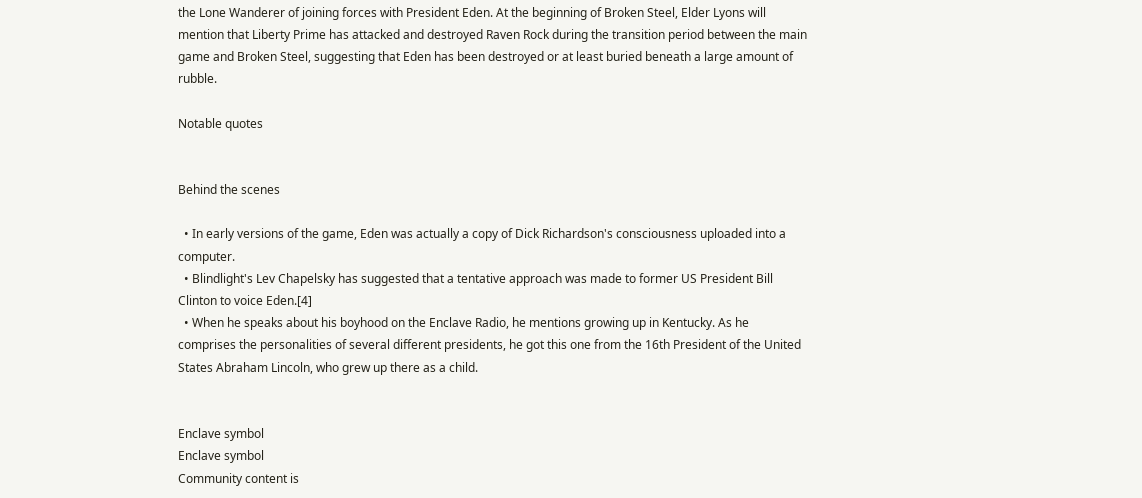the Lone Wanderer of joining forces with President Eden. At the beginning of Broken Steel, Elder Lyons will mention that Liberty Prime has attacked and destroyed Raven Rock during the transition period between the main game and Broken Steel, suggesting that Eden has been destroyed or at least buried beneath a large amount of rubble.

Notable quotes


Behind the scenes

  • In early versions of the game, Eden was actually a copy of Dick Richardson's consciousness uploaded into a computer.
  • Blindlight's Lev Chapelsky has suggested that a tentative approach was made to former US President Bill Clinton to voice Eden.[4]
  • When he speaks about his boyhood on the Enclave Radio, he mentions growing up in Kentucky. As he comprises the personalities of several different presidents, he got this one from the 16th President of the United States Abraham Lincoln, who grew up there as a child.


Enclave symbol
Enclave symbol
Community content is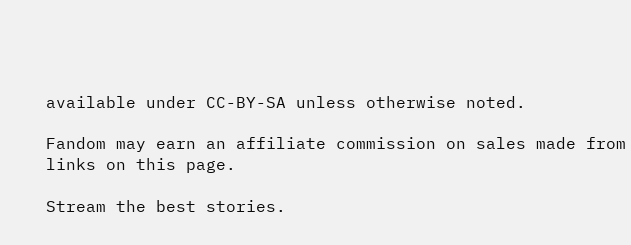available under CC-BY-SA unless otherwise noted.

Fandom may earn an affiliate commission on sales made from links on this page.

Stream the best stories.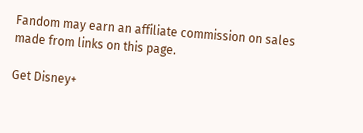Fandom may earn an affiliate commission on sales made from links on this page.

Get Disney+